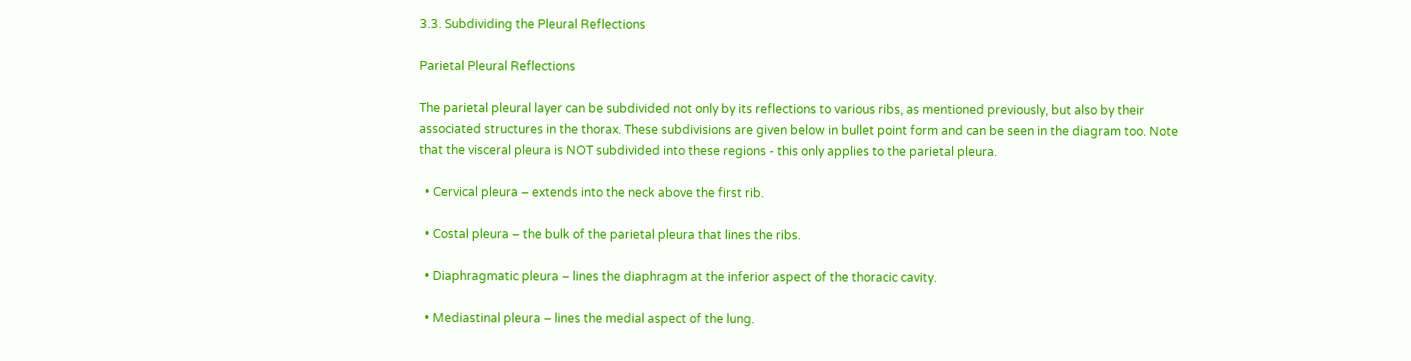3.3. Subdividing the Pleural Reflections

Parietal Pleural Reflections

The parietal pleural layer can be subdivided not only by its reflections to various ribs, as mentioned previously, but also by their associated structures in the thorax. These subdivisions are given below in bullet point form and can be seen in the diagram too. Note that the visceral pleura is NOT subdivided into these regions - this only applies to the parietal pleura.

  • Cervical pleura – extends into the neck above the first rib.

  • Costal pleura – the bulk of the parietal pleura that lines the ribs.

  • Diaphragmatic pleura – lines the diaphragm at the inferior aspect of the thoracic cavity.

  • Mediastinal pleura – lines the medial aspect of the lung.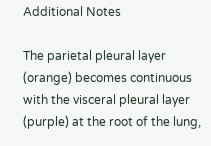Additional Notes

The parietal pleural layer (orange) becomes continuous with the visceral pleural layer (purple) at the root of the lung,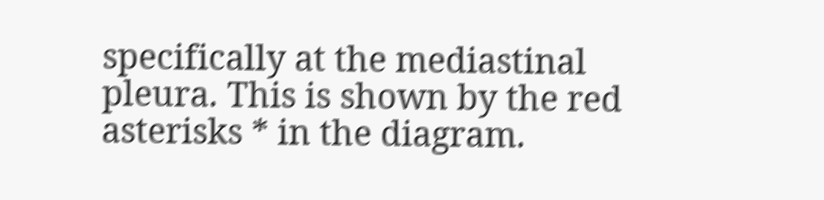specifically at the mediastinal pleura. This is shown by the red asterisks * in the diagram.